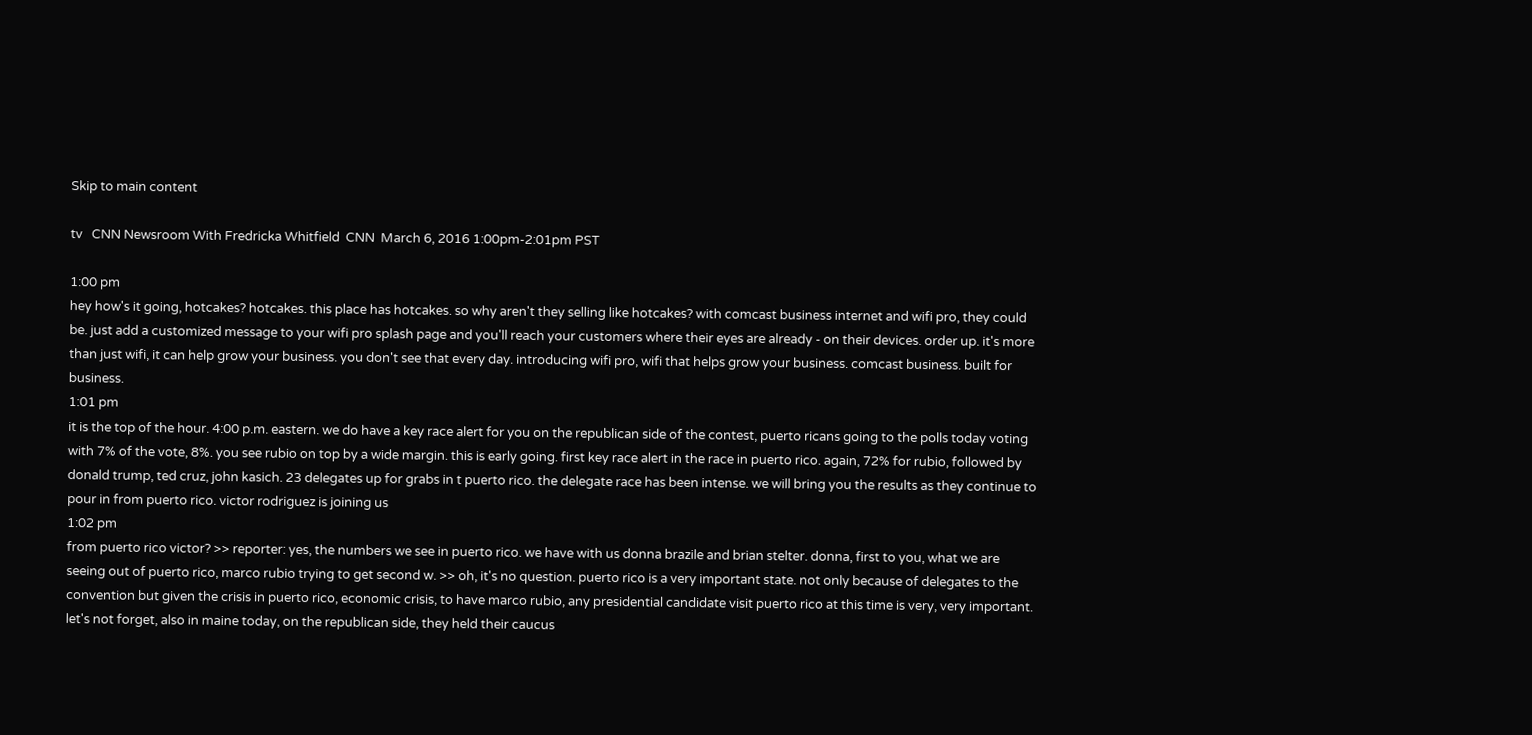Skip to main content

tv   CNN Newsroom With Fredricka Whitfield  CNN  March 6, 2016 1:00pm-2:01pm PST

1:00 pm
hey how's it going, hotcakes? hotcakes. this place has hotcakes. so why aren't they selling like hotcakes? with comcast business internet and wifi pro, they could be. just add a customized message to your wifi pro splash page and you'll reach your customers where their eyes are already - on their devices. order up. it's more than just wifi, it can help grow your business. you don't see that every day. introducing wifi pro, wifi that helps grow your business. comcast business. built for business.
1:01 pm
it is the top of the hour. 4:00 p.m. eastern. we do have a key race alert for you on the republican side of the contest, puerto ricans going to the polls today voting with 7% of the vote, 8%. you see rubio on top by a wide margin. this is early going. first key race alert in the race in puerto rico. again, 72% for rubio, followed by donald trump, ted cruz, john kasich. 23 delegates up for grabs in t puerto rico. the delegate race has been intense. we will bring you the results as they continue to pour in from puerto rico. victor rodriguez is joining us
1:02 pm
from puerto rico victor? >> reporter: yes, the numbers we see in puerto rico. we have with us donna brazile and brian stelter. donna, first to you, what we are seeing out of puerto rico, marco rubio trying to get second w. >> oh, it's no question. puerto rico is a very important state. not only because of delegates to the convention but given the crisis in puerto rico, economic crisis, to have marco rubio, any presidential candidate visit puerto rico at this time is very, very important. let's not forget, also in maine today, on the republican side, they held their caucus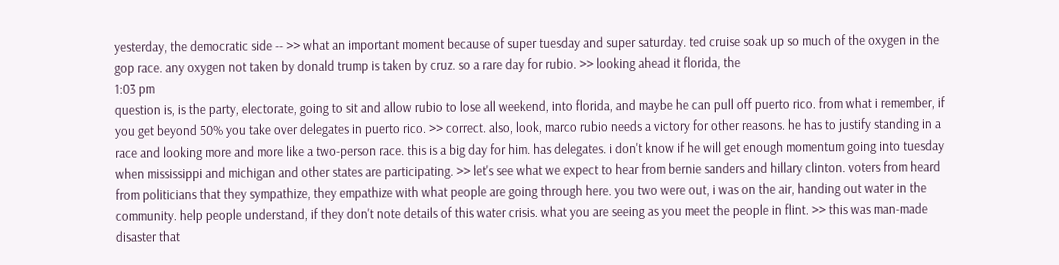yesterday, the democratic side -- >> what an important moment because of super tuesday and super saturday. ted cruise soak up so much of the oxygen in the gop race. any oxygen not taken by donald trump is taken by cruz. so a rare day for rubio. >> looking ahead it florida, the
1:03 pm
question is, is the party, electorate, going to sit and allow rubio to lose all weekend, into florida, and maybe he can pull off puerto rico. from what i remember, if you get beyond 50% you take over delegates in puerto rico. >> correct. also, look, marco rubio needs a victory for other reasons. he has to justify standing in a race and looking more and more like a two-person race. this is a big day for him. has delegates. i don't know if he will get enough momentum going into tuesday when mississippi and michigan and other states are participating. >> let's see what we expect to hear from bernie sanders and hillary clinton. voters from heard from politicians that they sympathize, they empathize with what people are going through here. you two were out, i was on the air, handing out water in the community. help people understand, if they don't note details of this water crisis. what you are seeing as you meet the people in flint. >> this was man-made disaster that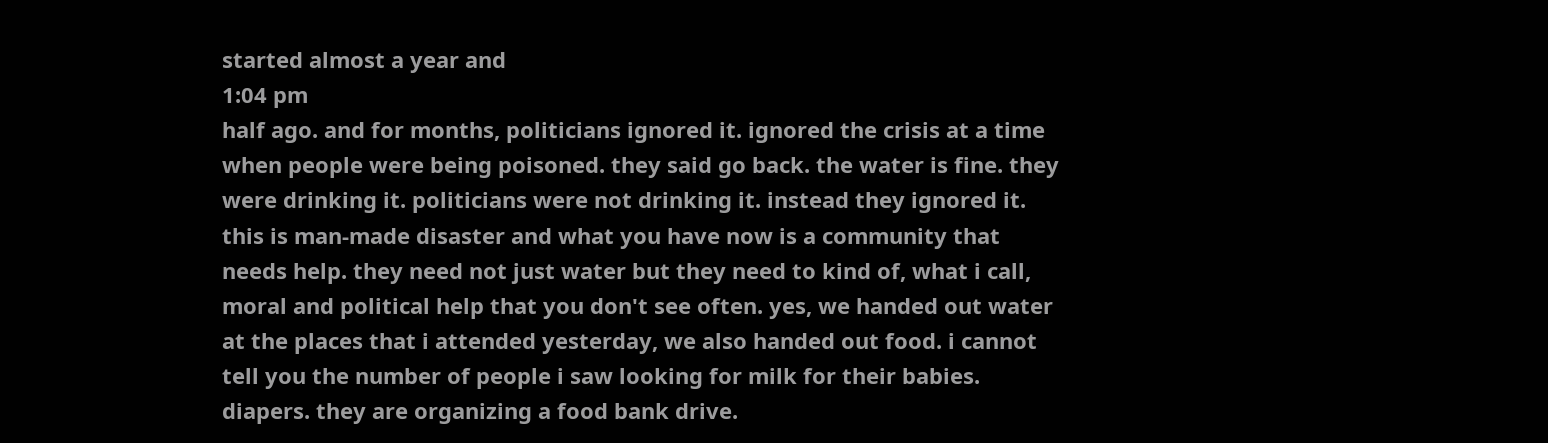started almost a year and
1:04 pm
half ago. and for months, politicians ignored it. ignored the crisis at a time when people were being poisoned. they said go back. the water is fine. they were drinking it. politicians were not drinking it. instead they ignored it. this is man-made disaster and what you have now is a community that needs help. they need not just water but they need to kind of, what i call, moral and political help that you don't see often. yes, we handed out water at the places that i attended yesterday, we also handed out food. i cannot tell you the number of people i saw looking for milk for their babies. diapers. they are organizing a food bank drive.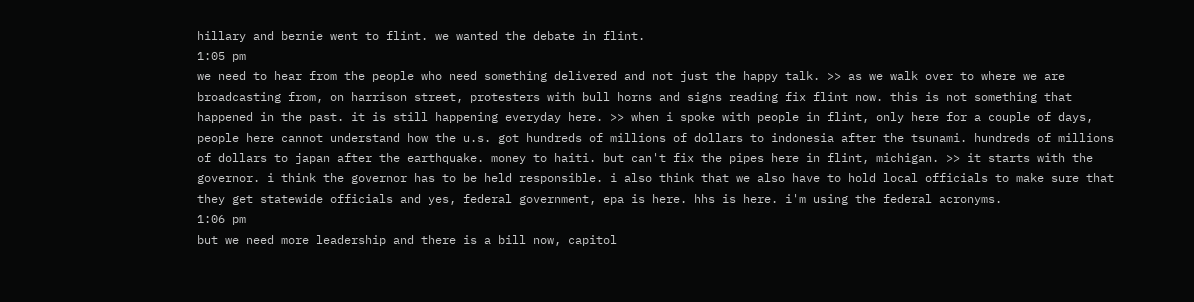hillary and bernie went to flint. we wanted the debate in flint.
1:05 pm
we need to hear from the people who need something delivered and not just the happy talk. >> as we walk over to where we are broadcasting from, on harrison street, protesters with bull horns and signs reading fix flint now. this is not something that happened in the past. it is still happening everyday here. >> when i spoke with people in flint, only here for a couple of days, people here cannot understand how the u.s. got hundreds of millions of dollars to indonesia after the tsunami. hundreds of millions of dollars to japan after the earthquake. money to haiti. but can't fix the pipes here in flint, michigan. >> it starts with the governor. i think the governor has to be held responsible. i also think that we also have to hold local officials to make sure that they get statewide officials and yes, federal government, epa is here. hhs is here. i'm using the federal acronyms.
1:06 pm
but we need more leadership and there is a bill now, capitol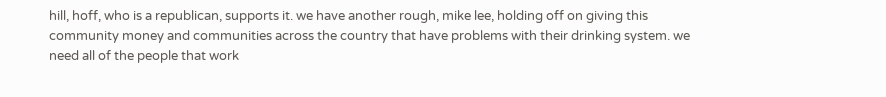hill, hoff, who is a republican, supports it. we have another rough, mike lee, holding off on giving this community money and communities across the country that have problems with their drinking system. we need all of the people that work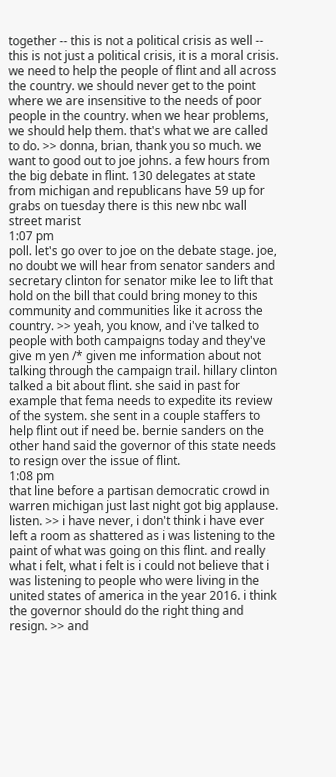together -- this is not a political crisis as well -- this is not just a political crisis, it is a moral crisis. we need to help the people of flint and all across the country. we should never get to the point where we are insensitive to the needs of poor people in the country. when we hear problems, we should help them. that's what we are called to do. >> donna, brian, thank you so much. we want to good out to joe johns. a few hours from the big debate in flint. 130 delegates at state from michigan and republicans have 59 up for grabs on tuesday there is this new nbc wall street marist
1:07 pm
poll. let's go over to joe on the debate stage. joe, no doubt we will hear from senator sanders and secretary clinton for senator mike lee to lift that hold on the bill that could bring money to this community and communities like it across the country. >> yeah, you know, and i've talked to people with both campaigns today and they've give m yen /* given me information about not talking through the campaign trail. hillary clinton talked a bit about flint. she said in past for example that fema needs to expedite its review of the system. she sent in a couple staffers to help flint out if need be. bernie sanders on the other hand said the governor of this state needs to resign over the issue of flint.
1:08 pm
that line before a partisan democratic crowd in warren michigan just last night got big applause. listen. >> i have never, i don't think i have ever left a room as shattered as i was listening to the paint of what was going on this flint. and really what i felt, what i felt is i could not believe that i was listening to people who were living in the united states of america in the year 2016. i think the governor should do the right thing and resign. >> and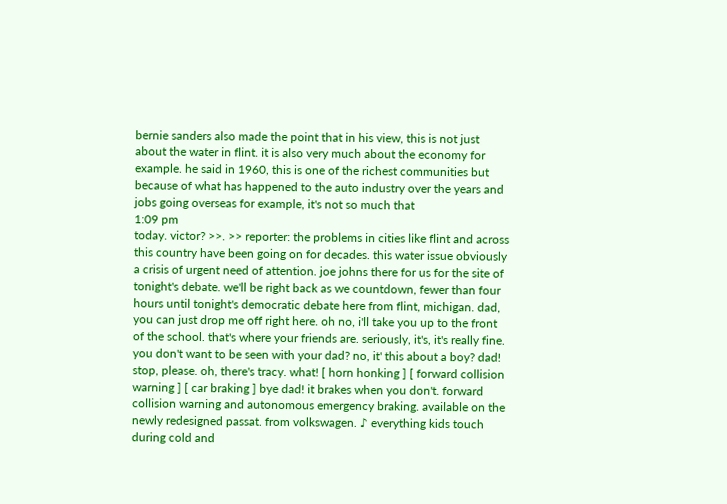bernie sanders also made the point that in his view, this is not just about the water in flint. it is also very much about the economy for example. he said in 1960, this is one of the richest communities but because of what has happened to the auto industry over the years and jobs going overseas for example, it's not so much that
1:09 pm
today. victor? >>. >> reporter: the problems in cities like flint and across this country have been going on for decades. this water issue obviously a crisis of urgent need of attention. joe johns there for us for the site of tonight's debate. we'll be right back as we countdown, fewer than four hours until tonight's democratic debate here from flint, michigan. dad, you can just drop me off right here. oh no, i'll take you up to the front of the school. that's where your friends are. seriously, it's, it's really fine. you don't want to be seen with your dad? no, it' this about a boy? dad! stop, please. oh, there's tracy. what! [ horn honking ] [ forward collision warning ] [ car braking ] bye dad! it brakes when you don't. forward collision warning and autonomous emergency braking. available on the newly redesigned passat. from volkswagen. ♪ everything kids touch during cold and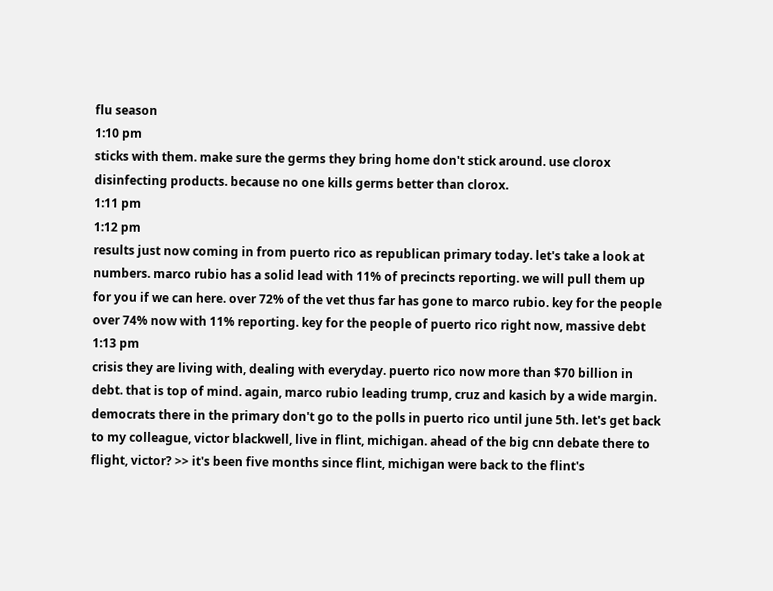flu season
1:10 pm
sticks with them. make sure the germs they bring home don't stick around. use clorox disinfecting products. because no one kills germs better than clorox.
1:11 pm
1:12 pm
results just now coming in from puerto rico as republican primary today. let's take a look at numbers. marco rubio has a solid lead with 11% of precincts reporting. we will pull them up for you if we can here. over 72% of the vet thus far has gone to marco rubio. key for the people over 74% now with 11% reporting. key for the people of puerto rico right now, massive debt
1:13 pm
crisis they are living with, dealing with everyday. puerto rico now more than $70 billion in debt. that is top of mind. again, marco rubio leading trump, cruz and kasich by a wide margin. democrats there in the primary don't go to the polls in puerto rico until june 5th. let's get back to my colleague, victor blackwell, live in flint, michigan. ahead of the big cnn debate there to flight, victor? >> it's been five months since flint, michigan were back to the flint's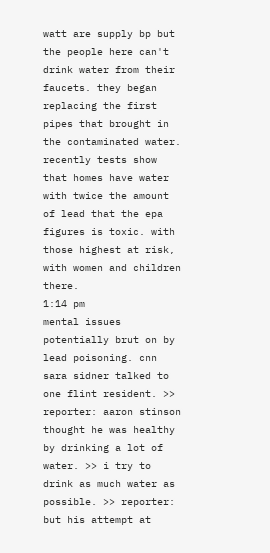watt are supply bp but the people here can't drink water from their faucets. they began replacing the first pipes that brought in the contaminated water. recently tests show that homes have water with twice the amount of lead that the epa figures is toxic. with those highest at risk, with women and children there.
1:14 pm
mental issues potentially brut on by lead poisoning. cnn sara sidner talked to one flint resident. >> reporter: aaron stinson thought he was healthy by drinking a lot of water. >> i try to drink as much water as possible. >> reporter: but his attempt at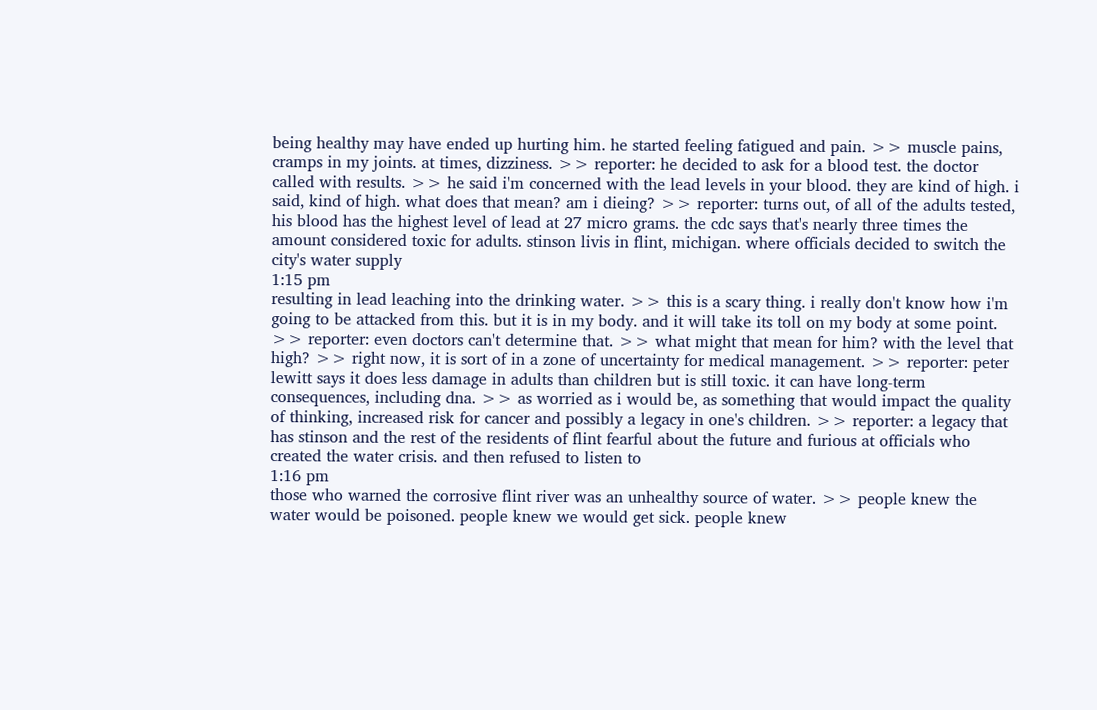being healthy may have ended up hurting him. he started feeling fatigued and pain. >> muscle pains, cramps in my joints. at times, dizziness. >> reporter: he decided to ask for a blood test. the doctor called with results. >> he said i'm concerned with the lead levels in your blood. they are kind of high. i said, kind of high. what does that mean? am i dieing? >> reporter: turns out, of all of the adults tested, his blood has the highest level of lead at 27 micro grams. the cdc says that's nearly three times the amount considered toxic for adults. stinson livis in flint, michigan. where officials decided to switch the city's water supply
1:15 pm
resulting in lead leaching into the drinking water. >> this is a scary thing. i really don't know how i'm going to be attacked from this. but it is in my body. and it will take its toll on my body at some point. >> reporter: even doctors can't determine that. >> what might that mean for him? with the level that high? >> right now, it is sort of in a zone of uncertainty for medical management. >> reporter: peter lewitt says it does less damage in adults than children but is still toxic. it can have long-term consequences, including dna. >> as worried as i would be, as something that would impact the quality of thinking, increased risk for cancer and possibly a legacy in one's children. >> reporter: a legacy that has stinson and the rest of the residents of flint fearful about the future and furious at officials who created the water crisis. and then refused to listen to
1:16 pm
those who warned the corrosive flint river was an unhealthy source of water. >> people knew the water would be poisoned. people knew we would get sick. people knew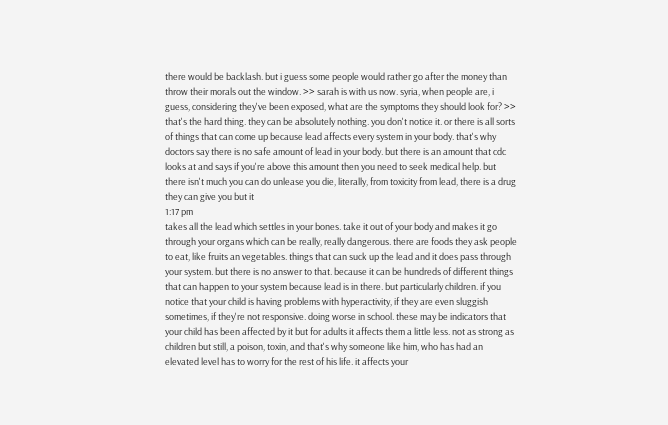there would be backlash. but i guess some people would rather go after the money than throw their morals out the window. >> sarah is with us now. syria, when people are, i guess, considering they've been exposed, what are the symptoms they should look for? >> that's the hard thing. they can be absolutely nothing. you don't notice it. or there is all sorts of things that can come up because lead affects every system in your body. that's why doctors say there is no safe amount of lead in your body. but there is an amount that cdc looks at and says if you're above this amount then you need to seek medical help. but there isn't much you can do unlease you die, literally, from toxicity from lead, there is a drug they can give you but it
1:17 pm
takes all the lead which settles in your bones. take it out of your body and makes it go through your organs which can be really, really dangerous. there are foods they ask people to eat, like fruits an vegetables. things that can suck up the lead and it does pass through your system. but there is no answer to that. because it can be hundreds of different things that can happen to your system because lead is in there. but particularly children. if you notice that your child is having problems with hyperactivity, if they are even sluggish sometimes, if they're not responsive. doing worse in school. these may be indicators that your child has been affected by it but for adults it affects them a little less. not as strong as children but still, a poison, toxin, and that's why someone like him, who has had an elevated level has to worry for the rest of his life. it affects your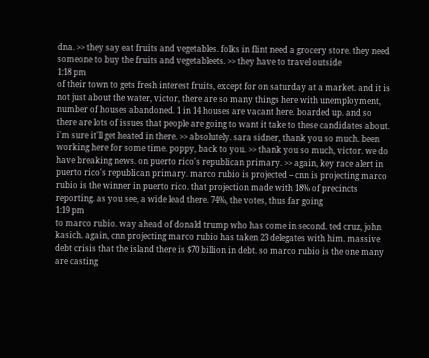dna. >> they say eat fruits and vegetables. folks in flint need a grocery store. they need someone to buy the fruits and vegetableets. >> they have to travel outside
1:18 pm
of their town to gets fresh interest fruits, except for on saturday at a market. and it is not just about the water, victor, there are so many things here with unemployment, number of houses abandoned. 1 in 14 houses are vacant here. boarded up. and so there are lots of issues that people are going to want it take to these candidates about. i'm sure it'll get heated in there. >> absolutely. sara sidner, thank you so much. been working here for some time. poppy, back to you. >> thank you so much, victor. we do have breaking news. on puerto rico's republican primary. >> again, key race alert in puerto rico's republican primary. marco rubio is projected -- cnn is projecting marco rubio is the winner in puerto rico. that projection made with 18% of precincts reporting. as you see, a wide lead there. 74%, the votes, thus far going
1:19 pm
to marco rubio. way ahead of donald trump who has come in second. ted cruz, john kasich. again, cnn projecting marco rubio has taken 23 delegates with him. massive debt crisis that the island there is $70 billion in debt. so marco rubio is the one many are casting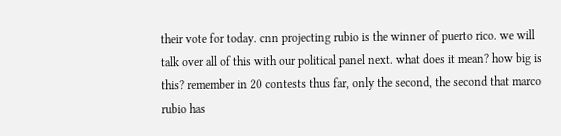their vote for today. cnn projecting rubio is the winner of puerto rico. we will talk over all of this with our political panel next. what does it mean? how big is this? remember in 20 contests thus far, only the second, the second that marco rubio has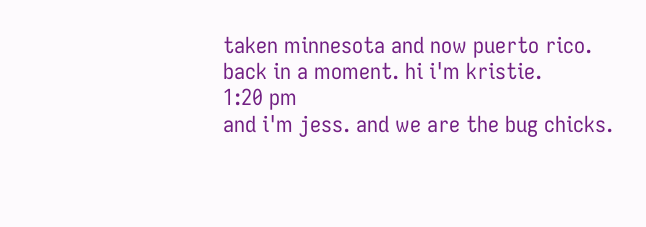taken minnesota and now puerto rico. back in a moment. hi i'm kristie.
1:20 pm
and i'm jess. and we are the bug chicks.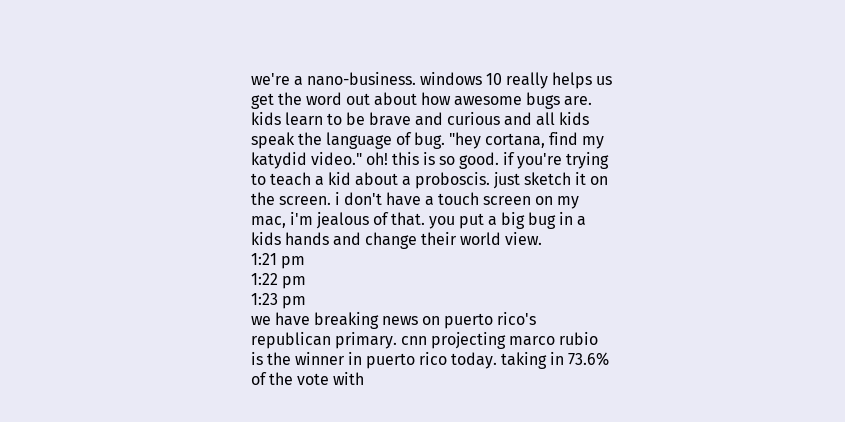we're a nano-business. windows 10 really helps us get the word out about how awesome bugs are. kids learn to be brave and curious and all kids speak the language of bug. "hey cortana, find my katydid video." oh! this is so good. if you're trying to teach a kid about a proboscis. just sketch it on the screen. i don't have a touch screen on my mac, i'm jealous of that. you put a big bug in a kids hands and change their world view.
1:21 pm
1:22 pm
1:23 pm
we have breaking news on puerto rico's republican primary. cnn projecting marco rubio is the winner in puerto rico today. taking in 73.6% of the vote with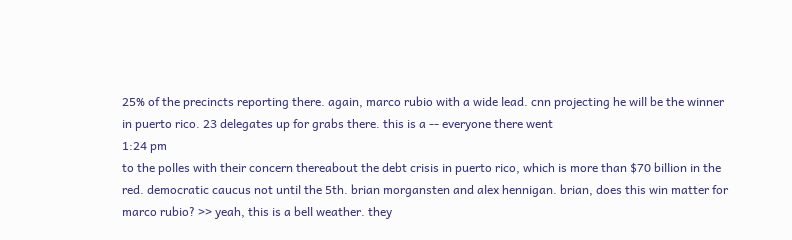25% of the precincts reporting there. again, marco rubio with a wide lead. cnn projecting he will be the winner in puerto rico. 23 delegates up for grabs there. this is a -- everyone there went
1:24 pm
to the polles with their concern thereabout the debt crisis in puerto rico, which is more than $70 billion in the red. democratic caucus not until the 5th. brian morgansten and alex hennigan. brian, does this win matter for marco rubio? >> yeah, this is a bell weather. they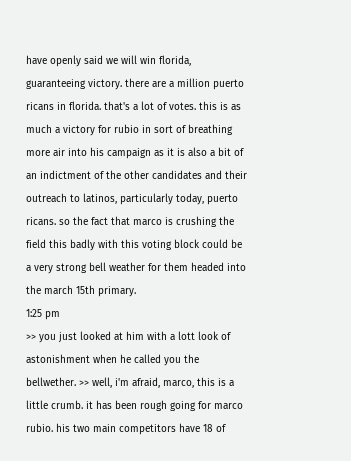have openly said we will win florida, guaranteeing victory. there are a million puerto ricans in florida. that's a lot of votes. this is as much a victory for rubio in sort of breathing more air into his campaign as it is also a bit of an indictment of the other candidates and their outreach to latinos, particularly today, puerto ricans. so the fact that marco is crushing the field this badly with this voting block could be a very strong bell weather for them headed into the march 15th primary.
1:25 pm
>> you just looked at him with a lott look of astonishment when he called you the bellwether. >> well, i'm afraid, marco, this is a little crumb. it has been rough going for marco rubio. his two main competitors have 18 of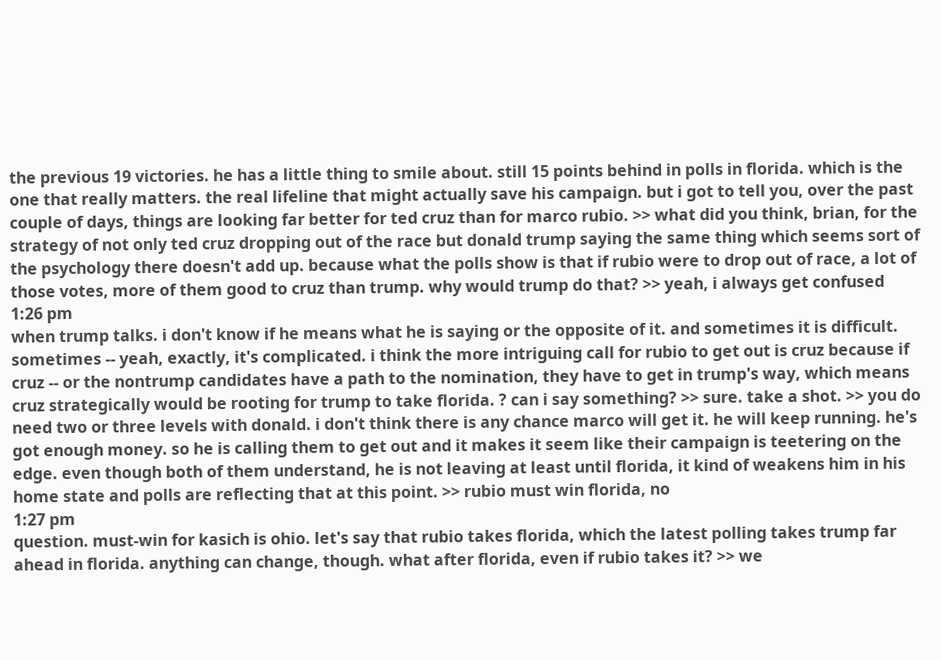the previous 19 victories. he has a little thing to smile about. still 15 points behind in polls in florida. which is the one that really matters. the real lifeline that might actually save his campaign. but i got to tell you, over the past couple of days, things are looking far better for ted cruz than for marco rubio. >> what did you think, brian, for the strategy of not only ted cruz dropping out of the race but donald trump saying the same thing which seems sort of the psychology there doesn't add up. because what the polls show is that if rubio were to drop out of race, a lot of those votes, more of them good to cruz than trump. why would trump do that? >> yeah, i always get confused
1:26 pm
when trump talks. i don't know if he means what he is saying or the opposite of it. and sometimes it is difficult. sometimes -- yeah, exactly, it's complicated. i think the more intriguing call for rubio to get out is cruz because if cruz -- or the nontrump candidates have a path to the nomination, they have to get in trump's way, which means cruz strategically would be rooting for trump to take florida. ? can i say something? >> sure. take a shot. >> you do need two or three levels with donald. i don't think there is any chance marco will get it. he will keep running. he's got enough money. so he is calling them to get out and it makes it seem like their campaign is teetering on the edge. even though both of them understand, he is not leaving at least until florida, it kind of weakens him in his home state and polls are reflecting that at this point. >> rubio must win florida, no
1:27 pm
question. must-win for kasich is ohio. let's say that rubio takes florida, which the latest polling takes trump far ahead in florida. anything can change, though. what after florida, even if rubio takes it? >> we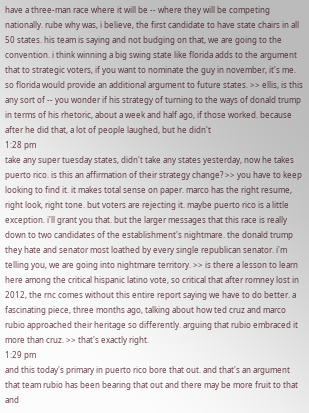have a three-man race where it will be -- where they will be competing nationally. rube why was, i believe, the first candidate to have state chairs in all 50 states. his team is saying and not budging on that, we are going to the convention. i think winning a big swing state like florida adds to the argument that to strategic voters, if you want to nominate the guy in november, it's me. so florida would provide an additional argument to future states. >> ellis, is this any sort of -- you wonder if his strategy of turning to the ways of donald trump in terms of his rhetoric, about a week and half ago, if those worked. because after he did that, a lot of people laughed, but he didn't
1:28 pm
take any super tuesday states, didn't take any states yesterday, now he takes puerto rico. is this an affirmation of their strategy change? >> you have to keep looking to find it. it makes total sense on paper. marco has the right resume, right look, right tone. but voters are rejecting it. maybe puerto rico is a little exception. i'll grant you that. but the larger messages that this race is really down to two candidates of the establishment's nightmare. the donald trump they hate and senator most loathed by every single republican senator. i'm telling you, we are going into nightmare territory. >> is there a lesson to learn here among the critical hispanic latino vote, so critical that after romney lost in 2012, the rnc comes without this entire report saying we have to do better. a fascinating piece, three months ago, talking about how ted cruz and marco rubio approached their heritage so differently. arguing that rubio embraced it more than cruz. >> that's exactly right.
1:29 pm
and this today's primary in puerto rico bore that out. and that's an argument that team rubio has been bearing that out and there may be more fruit to that and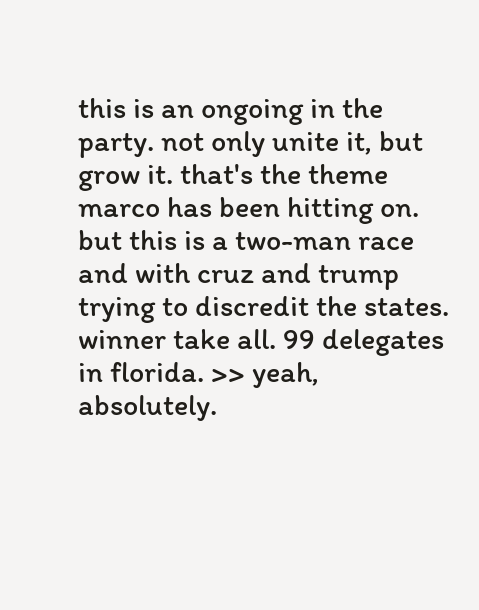this is an ongoing in the party. not only unite it, but grow it. that's the theme marco has been hitting on. but this is a two-man race and with cruz and trump trying to discredit the states. winner take all. 99 delegates in florida. >> yeah, absolutely.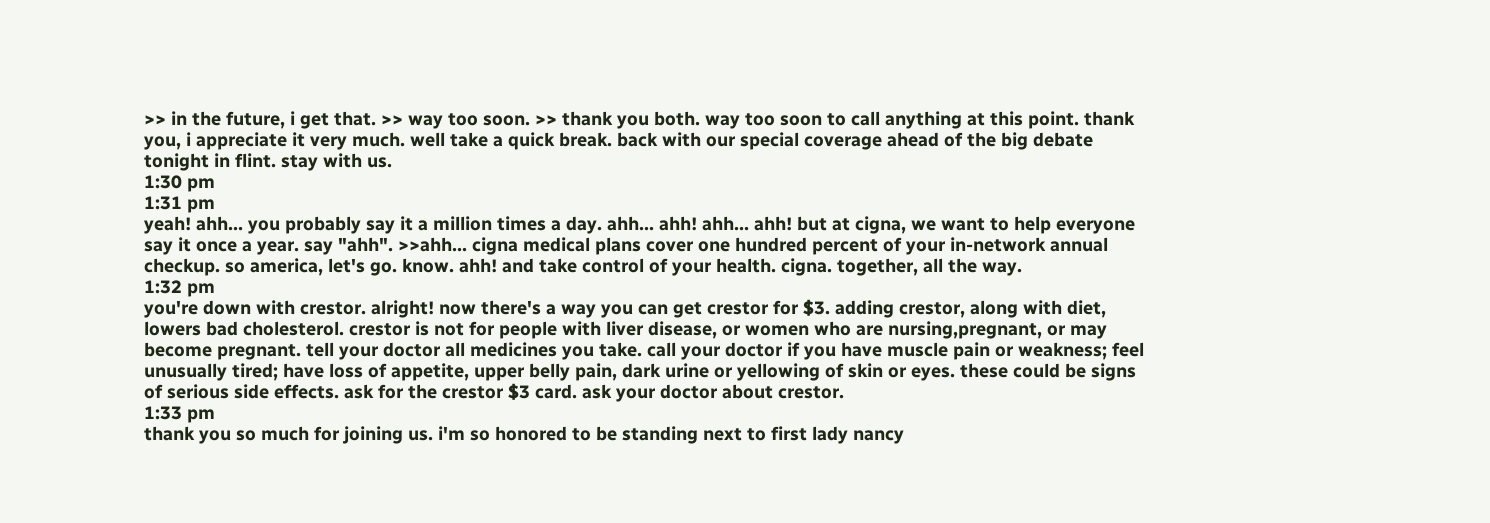>> in the future, i get that. >> way too soon. >> thank you both. way too soon to call anything at this point. thank you, i appreciate it very much. well take a quick break. back with our special coverage ahead of the big debate tonight in flint. stay with us.
1:30 pm
1:31 pm
yeah! ahh... you probably say it a million times a day. ahh... ahh! ahh... ahh! but at cigna, we want to help everyone say it once a year. say "ahh". >>ahh... cigna medical plans cover one hundred percent of your in-network annual checkup. so america, let's go. know. ahh! and take control of your health. cigna. together, all the way.
1:32 pm
you're down with crestor. alright! now there's a way you can get crestor for $3. adding crestor, along with diet, lowers bad cholesterol. crestor is not for people with liver disease, or women who are nursing,pregnant, or may become pregnant. tell your doctor all medicines you take. call your doctor if you have muscle pain or weakness; feel unusually tired; have loss of appetite, upper belly pain, dark urine or yellowing of skin or eyes. these could be signs of serious side effects. ask for the crestor $3 card. ask your doctor about crestor.
1:33 pm
thank you so much for joining us. i'm so honored to be standing next to first lady nancy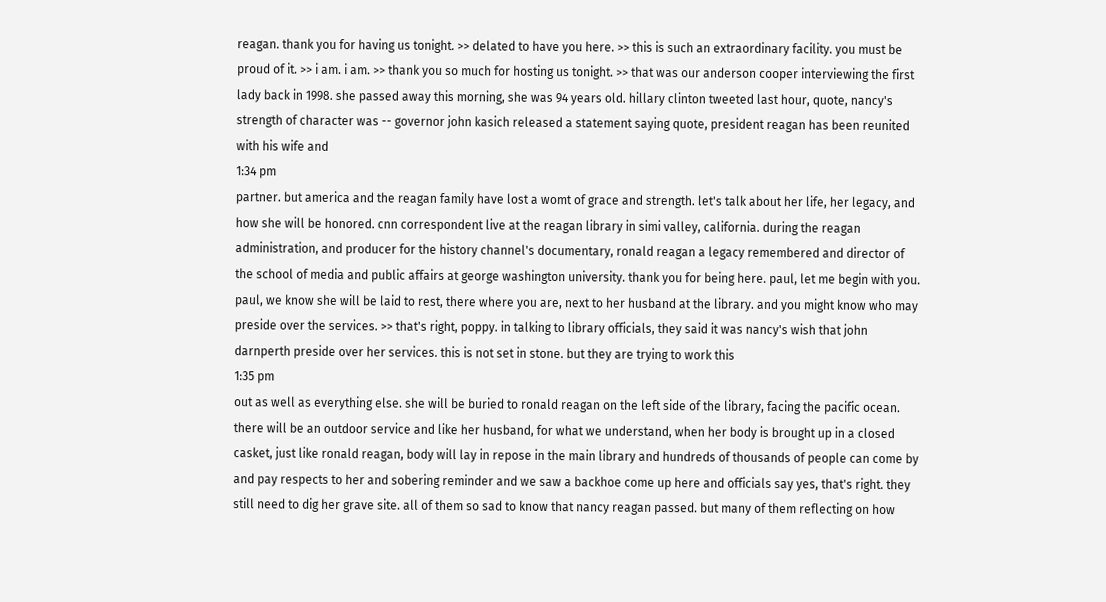reagan. thank you for having us tonight. >> delated to have you here. >> this is such an extraordinary facility. you must be proud of it. >> i am. i am. >> thank you so much for hosting us tonight. >> that was our anderson cooper interviewing the first lady back in 1998. she passed away this morning, she was 94 years old. hillary clinton tweeted last hour, quote, nancy's strength of character was -- governor john kasich released a statement saying quote, president reagan has been reunited with his wife and
1:34 pm
partner. but america and the reagan family have lost a womt of grace and strength. let's talk about her life, her legacy, and how she will be honored. cnn correspondent live at the reagan library in simi valley, california. during the reagan administration, and producer for the history channel's documentary, ronald reagan a legacy remembered and director of the school of media and public affairs at george washington university. thank you for being here. paul, let me begin with you. paul, we know she will be laid to rest, there where you are, next to her husband at the library. and you might know who may preside over the services. >> that's right, poppy. in talking to library officials, they said it was nancy's wish that john darnperth preside over her services. this is not set in stone. but they are trying to work this
1:35 pm
out as well as everything else. she will be buried to ronald reagan on the left side of the library, facing the pacific ocean. there will be an outdoor service and like her husband, for what we understand, when her body is brought up in a closed casket, just like ronald reagan, body will lay in repose in the main library and hundreds of thousands of people can come by and pay respects to her and sobering reminder and we saw a backhoe come up here and officials say yes, that's right. they still need to dig her grave site. all of them so sad to know that nancy reagan passed. but many of them reflecting on how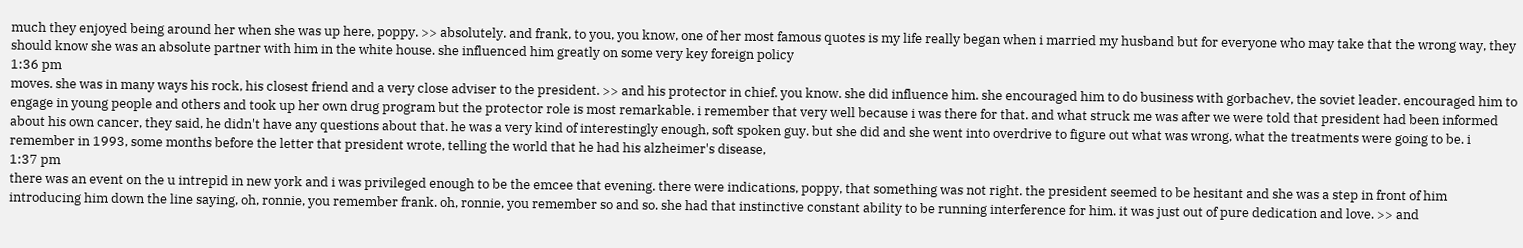much they enjoyed being around her when she was up here, poppy. >> absolutely. and frank, to you, you know, one of her most famous quotes is my life really began when i married my husband but for everyone who may take that the wrong way, they should know she was an absolute partner with him in the white house. she influenced him greatly on some very key foreign policy
1:36 pm
moves. she was in many ways his rock, his closest friend and a very close adviser to the president. >> and his protector in chief. you know. she did influence him. she encouraged him to do business with gorbachev, the soviet leader. encouraged him to engage in young people and others and took up her own drug program but the protector role is most remarkable. i remember that very well because i was there for that. and what struck me was after we were told that president had been informed about his own cancer, they said, he didn't have any questions about that. he was a very kind of interestingly enough, soft spoken guy. but she did and she went into overdrive to figure out what was wrong, what the treatments were going to be. i remember in 1993, some months before the letter that president wrote, telling the world that he had his alzheimer's disease,
1:37 pm
there was an event on the u intrepid in new york and i was privileged enough to be the emcee that evening. there were indications, poppy, that something was not right. the president seemed to be hesitant and she was a step in front of him introducing him down the line saying, oh, ronnie, you remember frank. oh, ronnie, you remember so and so. she had that instinctive constant ability to be running interference for him. it was just out of pure dedication and love. >> and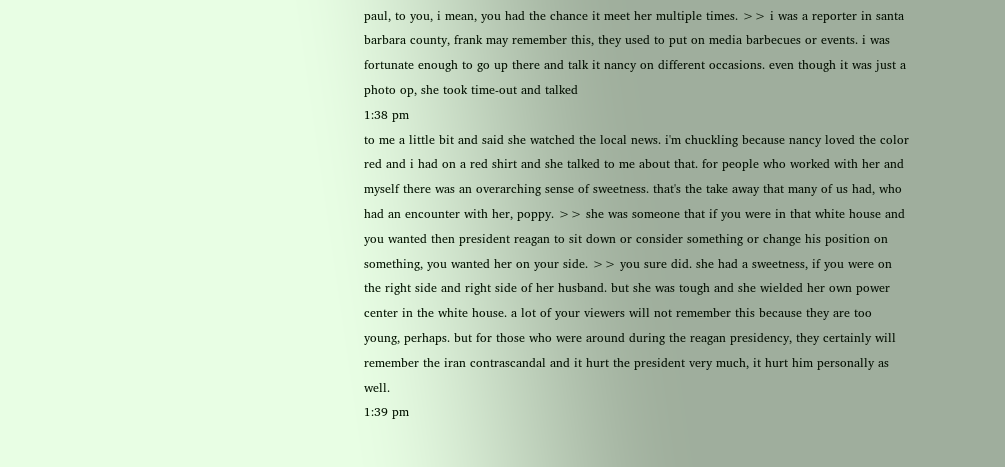paul, to you, i mean, you had the chance it meet her multiple times. >> i was a reporter in santa barbara county, frank may remember this, they used to put on media barbecues or events. i was fortunate enough to go up there and talk it nancy on different occasions. even though it was just a photo op, she took time-out and talked
1:38 pm
to me a little bit and said she watched the local news. i'm chuckling because nancy loved the color red and i had on a red shirt and she talked to me about that. for people who worked with her and myself there was an overarching sense of sweetness. that's the take away that many of us had, who had an encounter with her, poppy. >> she was someone that if you were in that white house and you wanted then president reagan to sit down or consider something or change his position on something, you wanted her on your side. >> you sure did. she had a sweetness, if you were on the right side and right side of her husband. but she was tough and she wielded her own power center in the white house. a lot of your viewers will not remember this because they are too young, perhaps. but for those who were around during the reagan presidency, they certainly will remember the iran contrascandal and it hurt the president very much, it hurt him personally as well.
1:39 pm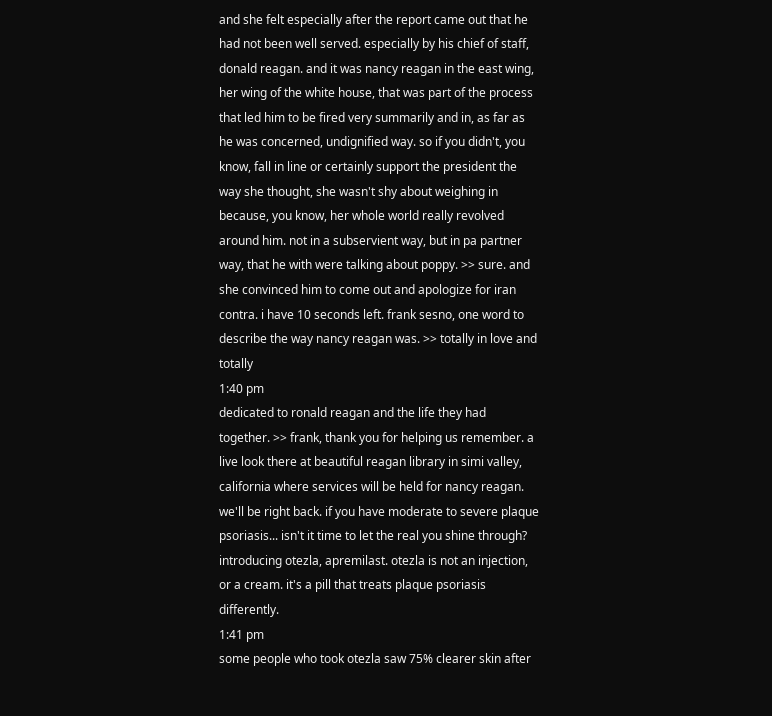and she felt especially after the report came out that he had not been well served. especially by his chief of staff, donald reagan. and it was nancy reagan in the east wing, her wing of the white house, that was part of the process that led him to be fired very summarily and in, as far as he was concerned, undignified way. so if you didn't, you know, fall in line or certainly support the president the way she thought, she wasn't shy about weighing in because, you know, her whole world really revolved around him. not in a subservient way, but in pa partner way, that he with were talking about poppy. >> sure. and she convinced him to come out and apologize for iran contra. i have 10 seconds left. frank sesno, one word to describe the way nancy reagan was. >> totally in love and totally
1:40 pm
dedicated to ronald reagan and the life they had together. >> frank, thank you for helping us remember. a live look there at beautiful reagan library in simi valley, california where services will be held for nancy reagan. we'll be right back. if you have moderate to severe plaque psoriasis... isn't it time to let the real you shine through? introducing otezla, apremilast. otezla is not an injection, or a cream. it's a pill that treats plaque psoriasis differently.
1:41 pm
some people who took otezla saw 75% clearer skin after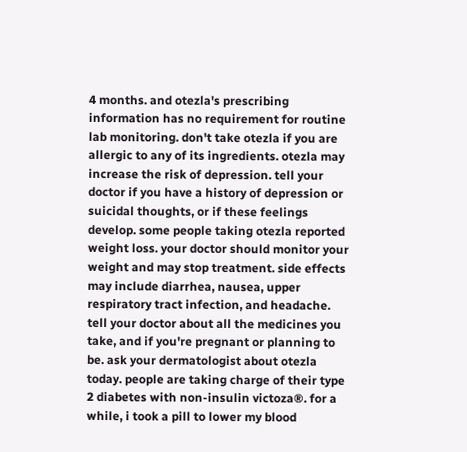4 months. and otezla's prescribing information has no requirement for routine lab monitoring. don't take otezla if you are allergic to any of its ingredients. otezla may increase the risk of depression. tell your doctor if you have a history of depression or suicidal thoughts, or if these feelings develop. some people taking otezla reported weight loss. your doctor should monitor your weight and may stop treatment. side effects may include diarrhea, nausea, upper respiratory tract infection, and headache. tell your doctor about all the medicines you take, and if you're pregnant or planning to be. ask your dermatologist about otezla today. people are taking charge of their type 2 diabetes with non-insulin victoza®. for a while, i took a pill to lower my blood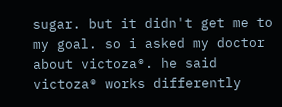sugar. but it didn't get me to my goal. so i asked my doctor about victoza®. he said victoza® works differently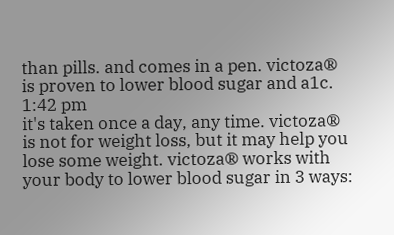than pills. and comes in a pen. victoza® is proven to lower blood sugar and a1c.
1:42 pm
it's taken once a day, any time. victoza® is not for weight loss, but it may help you lose some weight. victoza® works with your body to lower blood sugar in 3 ways: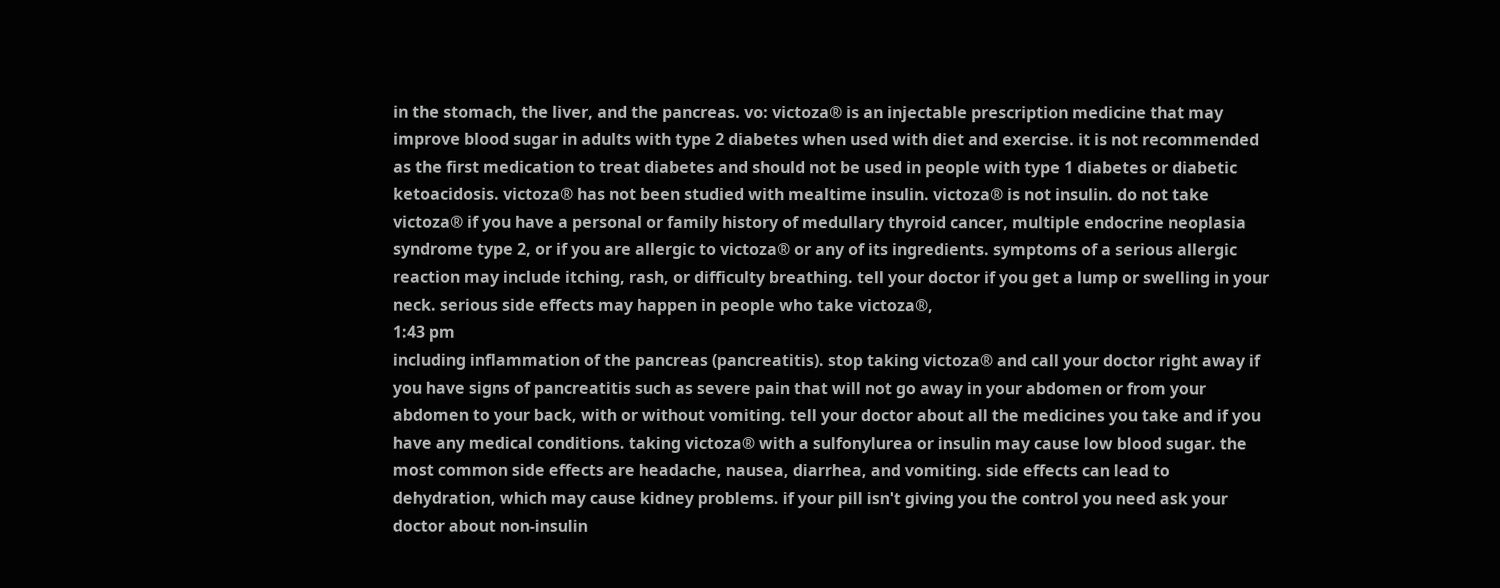in the stomach, the liver, and the pancreas. vo: victoza® is an injectable prescription medicine that may improve blood sugar in adults with type 2 diabetes when used with diet and exercise. it is not recommended as the first medication to treat diabetes and should not be used in people with type 1 diabetes or diabetic ketoacidosis. victoza® has not been studied with mealtime insulin. victoza® is not insulin. do not take victoza® if you have a personal or family history of medullary thyroid cancer, multiple endocrine neoplasia syndrome type 2, or if you are allergic to victoza® or any of its ingredients. symptoms of a serious allergic reaction may include itching, rash, or difficulty breathing. tell your doctor if you get a lump or swelling in your neck. serious side effects may happen in people who take victoza®,
1:43 pm
including inflammation of the pancreas (pancreatitis). stop taking victoza® and call your doctor right away if you have signs of pancreatitis such as severe pain that will not go away in your abdomen or from your abdomen to your back, with or without vomiting. tell your doctor about all the medicines you take and if you have any medical conditions. taking victoza® with a sulfonylurea or insulin may cause low blood sugar. the most common side effects are headache, nausea, diarrhea, and vomiting. side effects can lead to dehydration, which may cause kidney problems. if your pill isn't giving you the control you need ask your doctor about non-insulin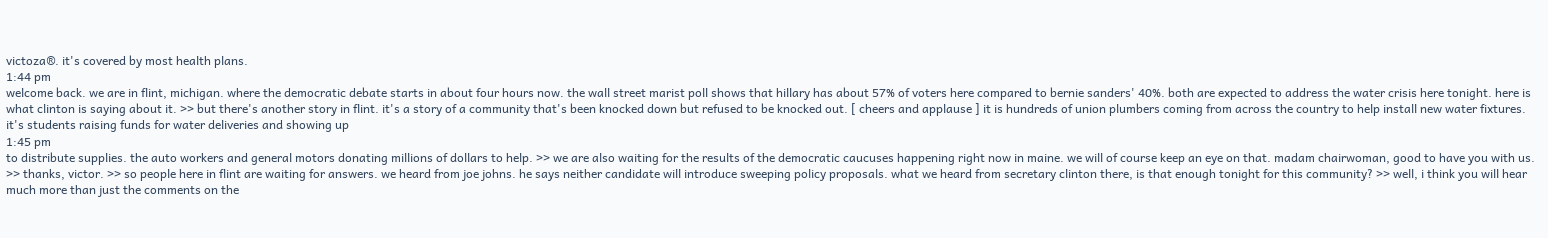victoza®. it's covered by most health plans.
1:44 pm
welcome back. we are in flint, michigan. where the democratic debate starts in about four hours now. the wall street marist poll shows that hillary has about 57% of voters here compared to bernie sanders' 40%. both are expected to address the water crisis here tonight. here is what clinton is saying about it. >> but there's another story in flint. it's a story of a community that's been knocked down but refused to be knocked out. [ cheers and applause ] it is hundreds of union plumbers coming from across the country to help install new water fixtures. it's students raising funds for water deliveries and showing up
1:45 pm
to distribute supplies. the auto workers and general motors donating millions of dollars to help. >> we are also waiting for the results of the democratic caucuses happening right now in maine. we will of course keep an eye on that. madam chairwoman, good to have you with us. >> thanks, victor. >> so people here in flint are waiting for answers. we heard from joe johns. he says neither candidate will introduce sweeping policy proposals. what we heard from secretary clinton there, is that enough tonight for this community? >> well, i think you will hear much more than just the comments on the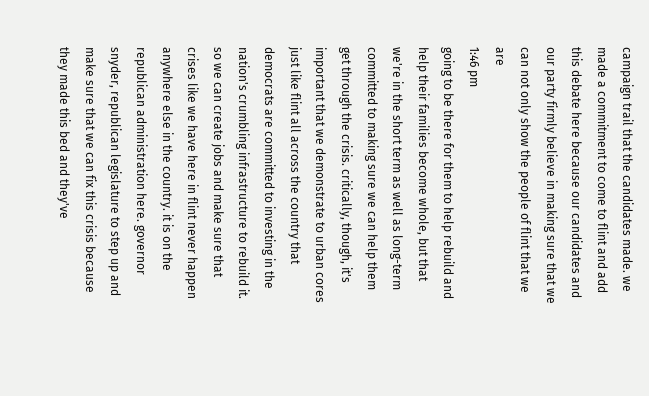campaign trail that the candidates made. we made a commitment to come to flint and add this debate here because our candidates and our party firmly believe in making sure that we can not only show the people of flint that we are
1:46 pm
going to be there for them to help rebuild and help their families become whole, but that we're in the short term as well as long-term committed to making sure we can help them get through the crisis. critically, though, it's important that we demonstrate to urban cores just like flint all across the country that democrats are committed to investing in the nation's crumbling infrastructure to rebuild it. so we can create jobs and make sure that crises like we have here in flint never happen anywhere else in the country. it is on the republican administration here. governor snyder, republican legislature to step up and make sure that we can fix this crisis because they made this bed and they've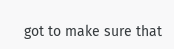got to make sure that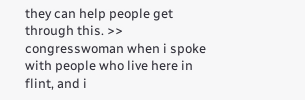they can help people get through this. >> congresswoman when i spoke with people who live here in flint, and i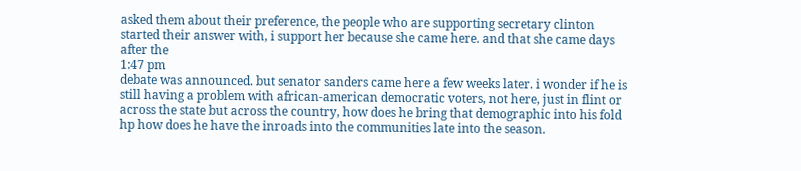asked them about their preference, the people who are supporting secretary clinton started their answer with, i support her because she came here. and that she came days after the
1:47 pm
debate was announced. but senator sanders came here a few weeks later. i wonder if he is still having a problem with african-american democratic voters, not here, just in flint or across the state but across the country, how does he bring that demographic into his fold hp how does he have the inroads into the communities late into the season.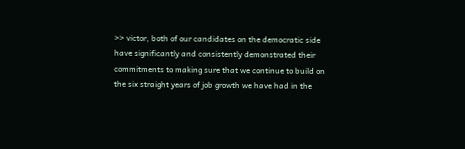>> victor, both of our candidates on the democratic side have significantly and consistently demonstrated their commitments to making sure that we continue to build on the six straight years of job growth we have had in the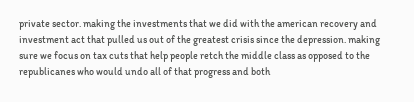private sector. making the investments that we did with the american recovery and investment act that pulled us out of the greatest crisis since the depression. making sure we focus on tax cuts that help people retch the middle class as opposed to the republicanes who would undo all of that progress and both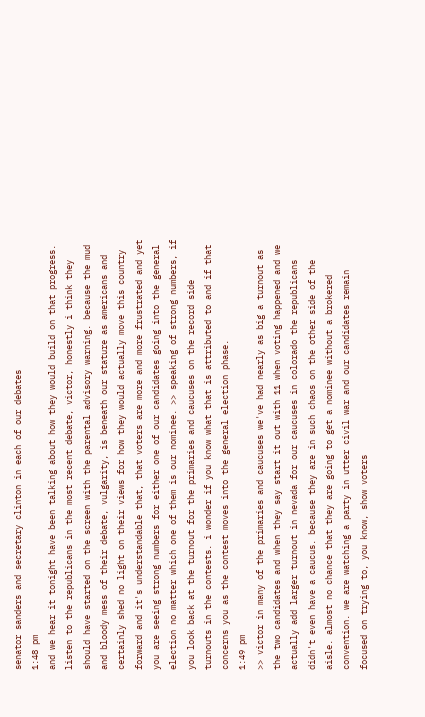senator sanders and secretary clinton in each of our debates
1:48 pm
and we hear it tonight have been talking about how they would build on that progress. listen to the republicans in the most recent debate, victor, honestly i think they should have started on the screen with the parental advisory warning. because the mud and bloody mess of their debate, vulgarity, is beneath our stature as americans and certainly shed no light on their views for how they would actually move this country forward and it's understandable that, that voters are more and more frustrated and yet you are seeing strong numbers for either one of our candidates going into the general election no matter which one of them is our nominee. >> speaking of strong numbers, if you look back at the turnout for the primaries and caucuses on the record side turnouts in the contests. i wonder if you know what that is attributed to and if that concerns you as the contest moves into the general election phase.
1:49 pm
>> victor in many of the primaries and caucuses we've had nearly as big a turnout as the two candidates and when they say start it out with 11 when voting happened and we actually add larger turnout in nevada for our caucuses in colorado the republicans didn't even have a caucus. because they are in such chaos on the other side of the aisle. almost no chance that they are going to get a nominee without a brokered convention. we are watching a party in utter civil war and our candidates remain focused on trying to, you know, show voters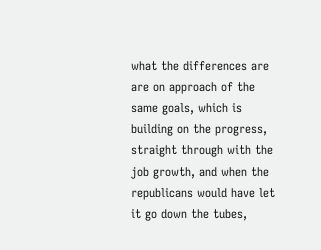what the differences are are on approach of the same goals, which is building on the progress, straight through with the job growth, and when the republicans would have let it go down the tubes,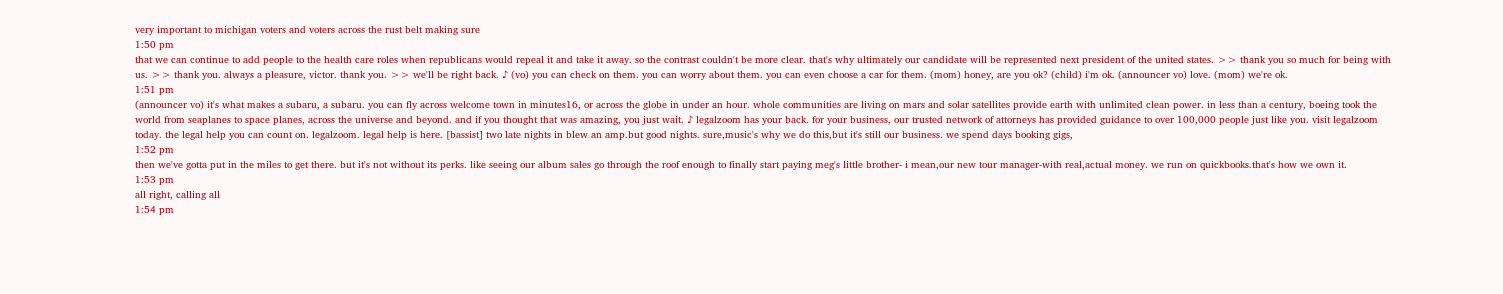very important to michigan voters and voters across the rust belt making sure
1:50 pm
that we can continue to add people to the health care roles when republicans would repeal it and take it away. so the contrast couldn't be more clear. that's why ultimately our candidate will be represented next president of the united states. >> thank you so much for being with us. >> thank you. always a pleasure, victor. thank you. >> we'll be right back. ♪ (vo) you can check on them. you can worry about them. you can even choose a car for them. (mom) honey, are you ok? (child) i'm ok. (announcer vo) love. (mom) we're ok.
1:51 pm
(announcer vo) it's what makes a subaru, a subaru. you can fly across welcome town in minutes16, or across the globe in under an hour. whole communities are living on mars and solar satellites provide earth with unlimited clean power. in less than a century, boeing took the world from seaplanes to space planes, across the universe and beyond. and if you thought that was amazing, you just wait. ♪ legalzoom has your back. for your business, our trusted network of attorneys has provided guidance to over 100,000 people just like you. visit legalzoom today. the legal help you can count on. legalzoom. legal help is here. [bassist] two late nights in blew an amp.but good nights. sure,music's why we do this,but it's still our business. we spend days booking gigs,
1:52 pm
then we've gotta put in the miles to get there. but it's not without its perks. like seeing our album sales go through the roof enough to finally start paying meg's little brother- i mean,our new tour manager-with real,actual money. we run on quickbooks.that's how we own it.
1:53 pm
all right, calling all
1:54 pm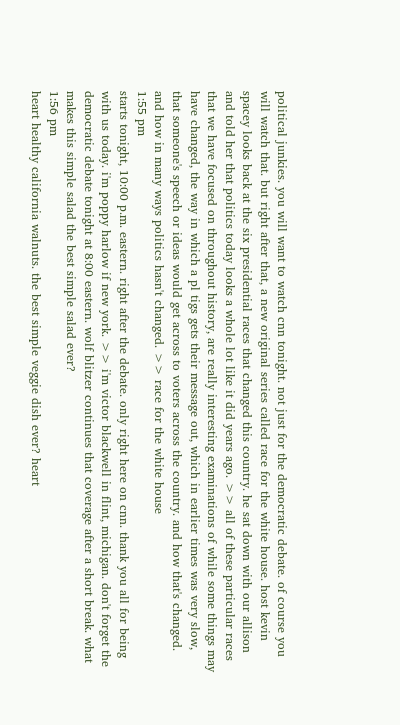political junkies. you will want to watch cnn tonight. not just for the democratic debate. of course you will watch that. but right after that, a new original series called race for the white house. host kevin spacey looks back at the six presidential races that changed this country. he sat down with our allison and told her that politics today looks a whole lot like it did years ago. >> all of these particular races that we have focused on throughout history, are really interesting examinations of while some things may have changed, the way in which a pl tigs gets their message out, which in earlier times was very slow, that someone's speech or ideas would get across to voters across the country. and how that's changed. and how in many ways politics hasn't changed. >> race for the white house
1:55 pm
starts tonight, 10:00 p.m. eastern. right after the debate. only right here on cnn. thank you all for being with us today. i'm poppy harlow if new york. >> i'm victor blackwell in flint, michigan. don't forget the democratic debate tonight at 8:00 eastern. wolf blitzer continues that coverage after a short break. what makes this simple salad the best simple salad ever?
1:56 pm
heart healthy california walnuts. the best simple veggie dish ever? heart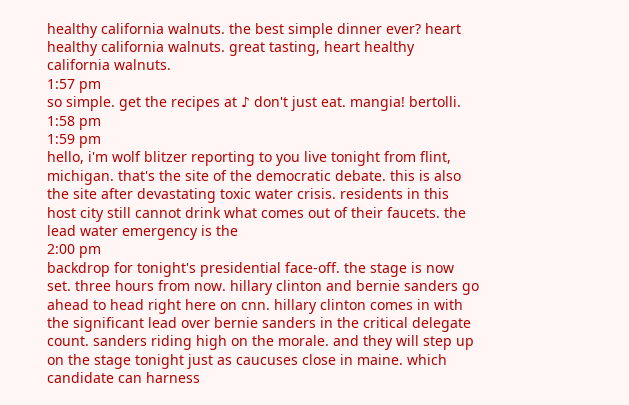healthy california walnuts. the best simple dinner ever? heart healthy california walnuts. great tasting, heart healthy california walnuts.
1:57 pm
so simple. get the recipes at ♪ don't just eat. mangia! bertolli.
1:58 pm
1:59 pm
hello, i'm wolf blitzer reporting to you live tonight from flint, michigan. that's the site of the democratic debate. this is also the site after devastating toxic water crisis. residents in this host city still cannot drink what comes out of their faucets. the lead water emergency is the
2:00 pm
backdrop for tonight's presidential face-off. the stage is now set. three hours from now. hillary clinton and bernie sanders go ahead to head right here on cnn. hillary clinton comes in with the significant lead over bernie sanders in the critical delegate count. sanders riding high on the morale. and they will step up on the stage tonight just as caucuses close in maine. which candidate can harness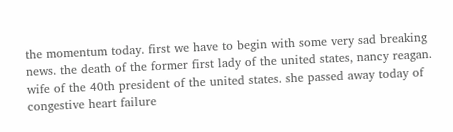the momentum today. first we have to begin with some very sad breaking news. the death of the former first lady of the united states, nancy reagan. wife of the 40th president of the united states. she passed away today of congestive heart failure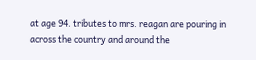at age 94. tributes to mrs. reagan are pouring in across the country and around the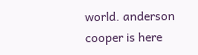world. anderson cooper is here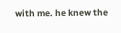with me. he knew the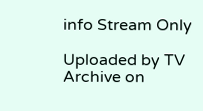info Stream Only

Uploaded by TV Archive on